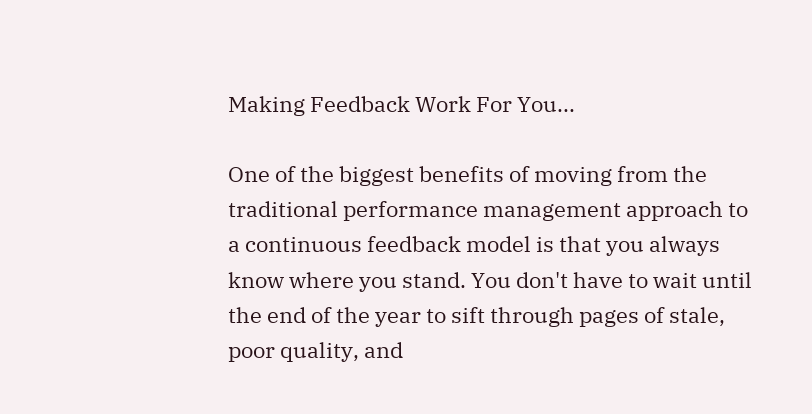Making Feedback Work For You...

One of the biggest benefits of moving from the traditional performance management approach to a continuous feedback model is that you always know where you stand. You don't have to wait until the end of the year to sift through pages of stale, poor quality, and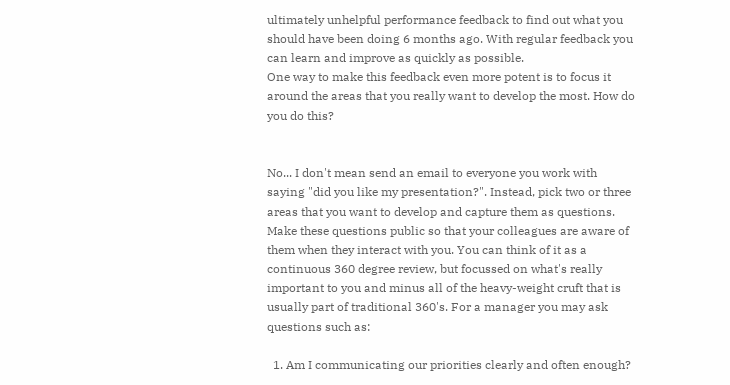ultimately unhelpful performance feedback to find out what you should have been doing 6 months ago. With regular feedback you can learn and improve as quickly as possible.
One way to make this feedback even more potent is to focus it around the areas that you really want to develop the most. How do you do this?


No... I don't mean send an email to everyone you work with saying "did you like my presentation?". Instead, pick two or three areas that you want to develop and capture them as questions. Make these questions public so that your colleagues are aware of them when they interact with you. You can think of it as a continuous 360 degree review, but focussed on what's really important to you and minus all of the heavy-weight cruft that is usually part of traditional 360's. For a manager you may ask questions such as:

  1. Am I communicating our priorities clearly and often enough?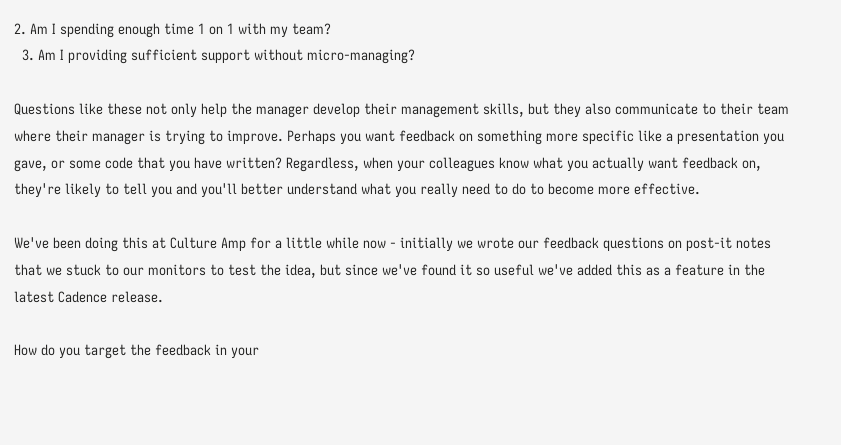2. Am I spending enough time 1 on 1 with my team?
  3. Am I providing sufficient support without micro-managing?

Questions like these not only help the manager develop their management skills, but they also communicate to their team where their manager is trying to improve. Perhaps you want feedback on something more specific like a presentation you gave, or some code that you have written? Regardless, when your colleagues know what you actually want feedback on, they're likely to tell you and you'll better understand what you really need to do to become more effective.

We've been doing this at Culture Amp for a little while now - initially we wrote our feedback questions on post-it notes that we stuck to our monitors to test the idea, but since we've found it so useful we've added this as a feature in the latest Cadence release.

How do you target the feedback in your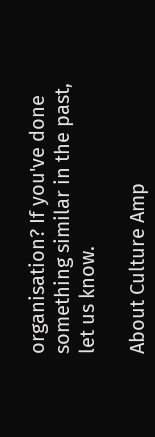organisation? If you've done something similar in the past, let us know.

About Culture Amp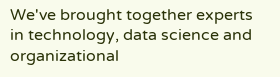We've brought together experts in technology, data science and organizational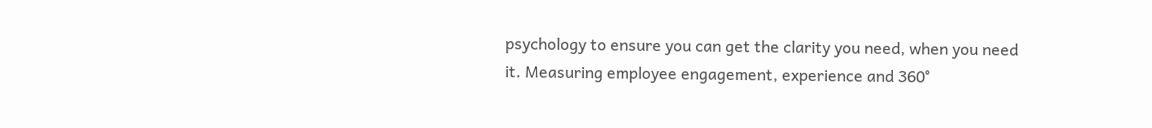psychology to ensure you can get the clarity you need, when you need it. Measuring employee engagement, experience and 360°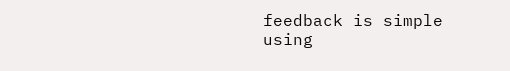feedback is simple using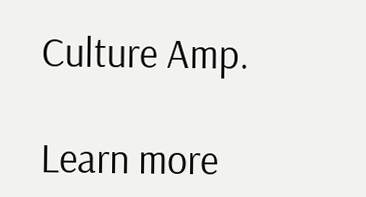Culture Amp.

Learn more